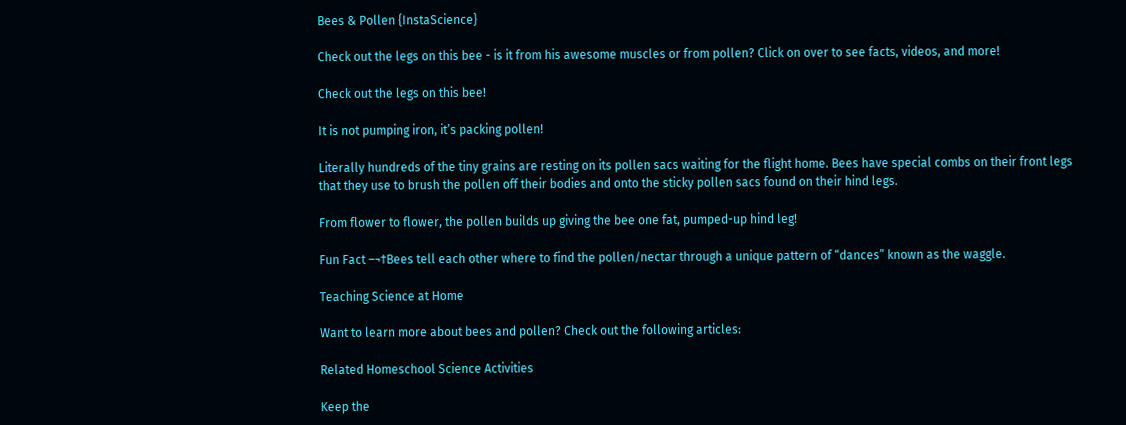Bees & Pollen {InstaScience}

Check out the legs on this bee - is it from his awesome muscles or from pollen? Click on over to see facts, videos, and more!

Check out the legs on this bee!

It is not pumping iron, it’s packing pollen!

Literally hundreds of the tiny grains are resting on its pollen sacs waiting for the flight home. Bees have special combs on their front legs that they use to brush the pollen off their bodies and onto the sticky pollen sacs found on their hind legs.

From flower to flower, the pollen builds up giving the bee one fat, pumped-up hind leg!

Fun Fact –¬†Bees tell each other where to find the pollen/nectar through a unique pattern of “dances” known as the waggle.

Teaching Science at Home

Want to learn more about bees and pollen? Check out the following articles:

Related Homeschool Science Activities

Keep the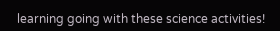learning going with these science activities!